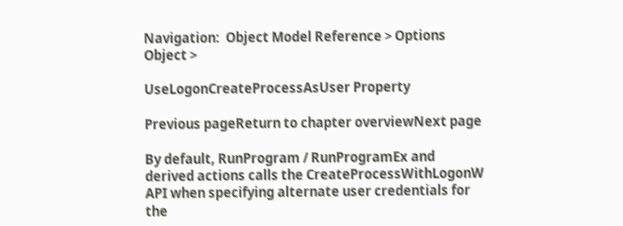Navigation:  Object Model Reference > Options Object >

UseLogonCreateProcessAsUser Property

Previous pageReturn to chapter overviewNext page

By default, RunProgram / RunProgramEx and derived actions calls the CreateProcessWithLogonW API when specifying alternate user credentials for the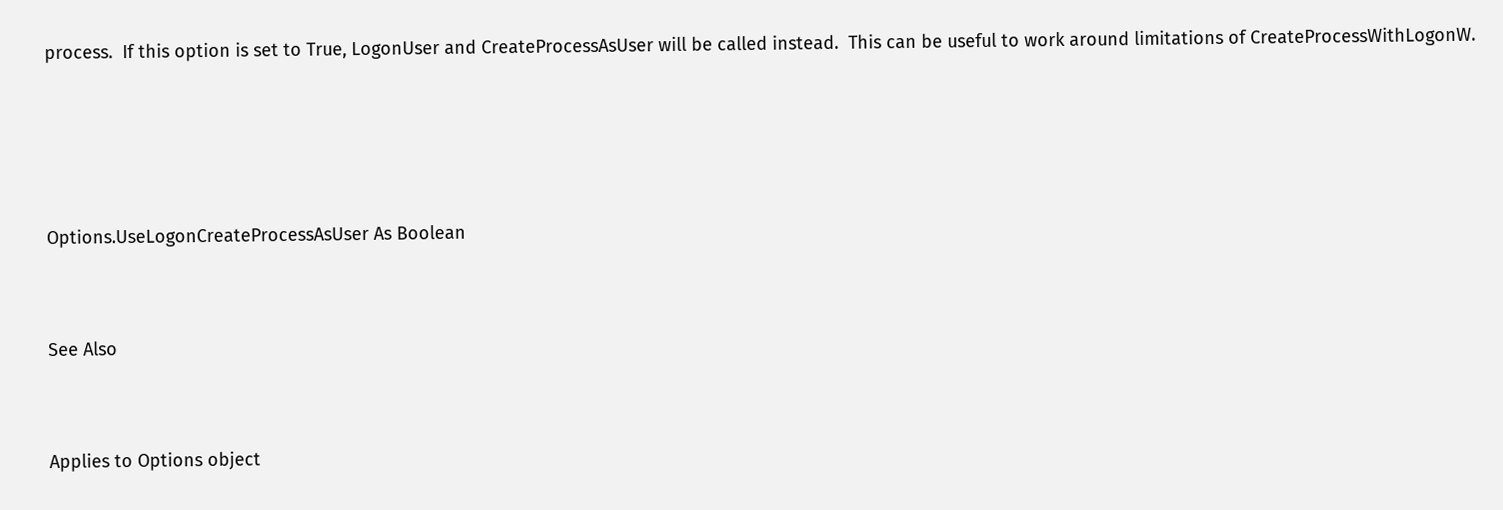process.  If this option is set to True, LogonUser and CreateProcessAsUser will be called instead.  This can be useful to work around limitations of CreateProcessWithLogonW.




Options.UseLogonCreateProcessAsUser As Boolean


See Also


Applies to Options object